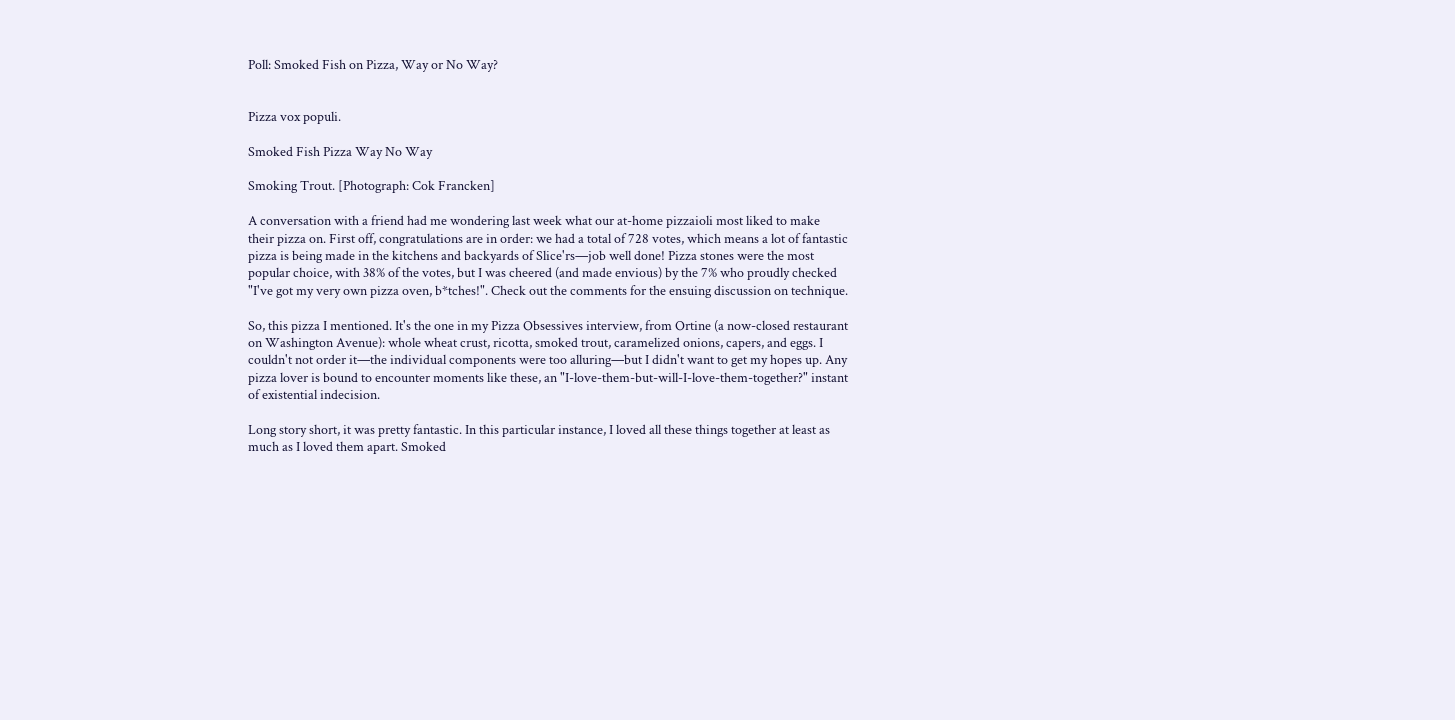Poll: Smoked Fish on Pizza, Way or No Way?


Pizza vox populi.

Smoked Fish Pizza Way No Way

Smoking Trout. [Photograph: Cok Francken]

A conversation with a friend had me wondering last week what our at-home pizzaioli most liked to make their pizza on. First off, congratulations are in order: we had a total of 728 votes, which means a lot of fantastic pizza is being made in the kitchens and backyards of Slice'rs—job well done! Pizza stones were the most popular choice, with 38% of the votes, but I was cheered (and made envious) by the 7% who proudly checked "I've got my very own pizza oven, b*tches!". Check out the comments for the ensuing discussion on technique.

So, this pizza I mentioned. It's the one in my Pizza Obsessives interview, from Ortine (a now-closed restaurant on Washington Avenue): whole wheat crust, ricotta, smoked trout, caramelized onions, capers, and eggs. I couldn't not order it—the individual components were too alluring—but I didn't want to get my hopes up. Any pizza lover is bound to encounter moments like these, an "I-love-them-but-will-I-love-them-together?" instant of existential indecision.

Long story short, it was pretty fantastic. In this particular instance, I loved all these things together at least as much as I loved them apart. Smoked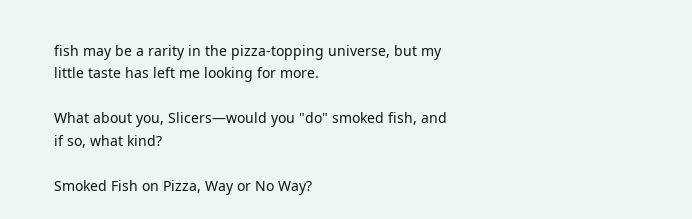fish may be a rarity in the pizza-topping universe, but my little taste has left me looking for more.

What about you, Slicers—would you "do" smoked fish, and if so, what kind?

Smoked Fish on Pizza, Way or No Way?